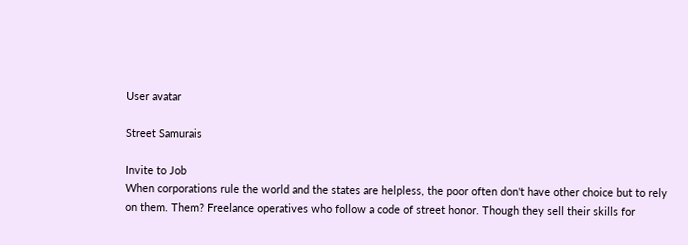User avatar

Street Samurais

Invite to Job
When corporations rule the world and the states are helpless, the poor often don't have other choice but to rely on them. Them? Freelance operatives who follow a code of street honor. Though they sell their skills for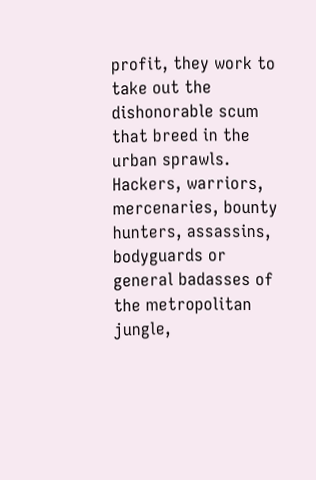profit, they work to take out the dishonorable scum that breed in the urban sprawls. Hackers, warriors, mercenaries, bounty hunters, assassins, bodyguards or general badasses of the metropolitan jungle,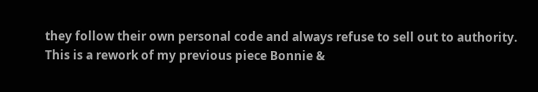they follow their own personal code and always refuse to sell out to authority. This is a rework of my previous piece Bonnie &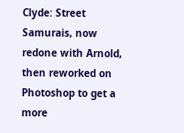Clyde: Street Samurais, now redone with Arnold, then reworked on Photoshop to get a more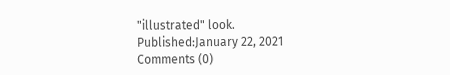"illustrated" look.
Published:January 22, 2021
Comments (0)